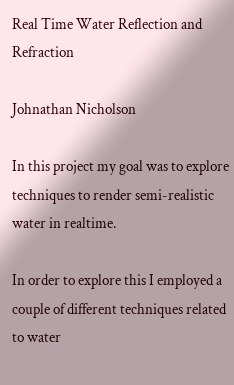Real Time Water Reflection and Refraction

Johnathan Nicholson

In this project my goal was to explore techniques to render semi-realistic water in realtime.

In order to explore this I employed a couple of different techniques related to water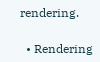rendering.

  • Rendering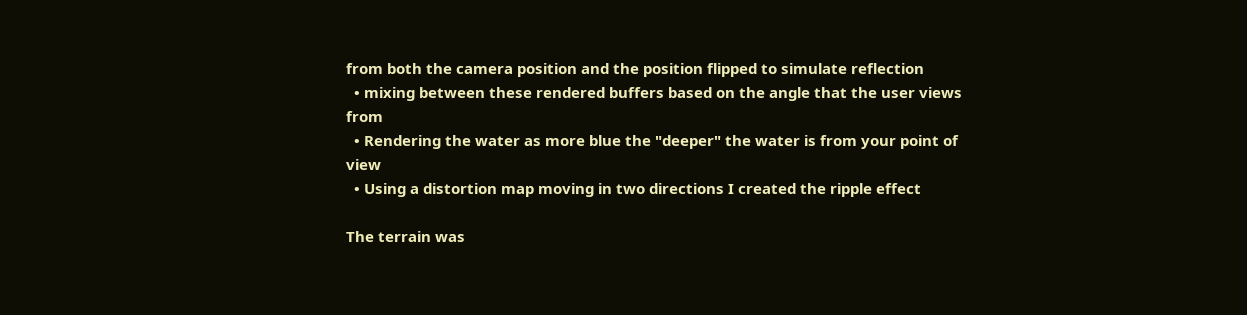from both the camera position and the position flipped to simulate reflection
  • mixing between these rendered buffers based on the angle that the user views from
  • Rendering the water as more blue the "deeper" the water is from your point of view
  • Using a distortion map moving in two directions I created the ripple effect

The terrain was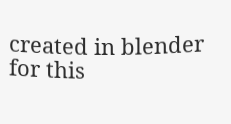created in blender for this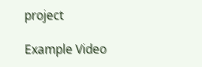project

Example Video